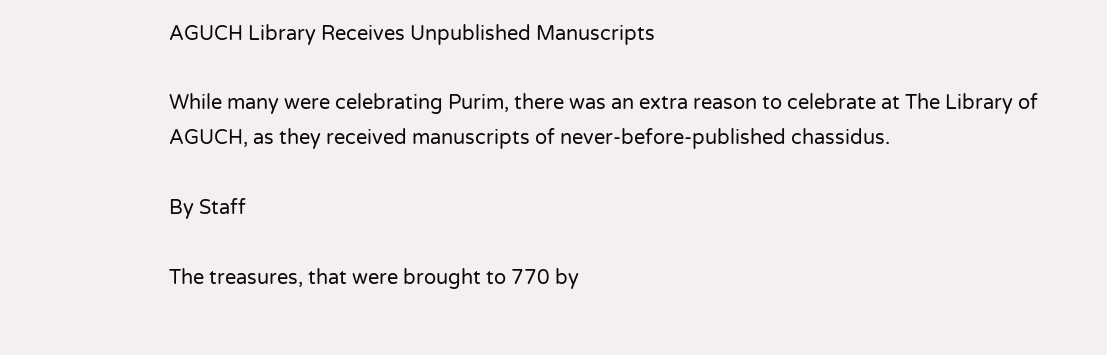AGUCH Library Receives Unpublished Manuscripts

While many were celebrating Purim, there was an extra reason to celebrate at The Library of AGUCH, as they received manuscripts of never-before-published chassidus.

By Staff

The treasures, that were brought to 770 by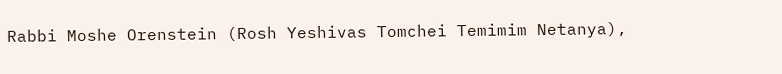Rabbi Moshe Orenstein (Rosh Yeshivas Tomchei Temimim Netanya),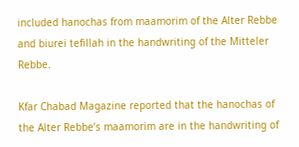included hanochas from maamorim of the Alter Rebbe and biurei tefillah in the handwriting of the Mitteler Rebbe.

Kfar Chabad Magazine reported that the hanochas of the Alter Rebbe’s maamorim are in the handwriting of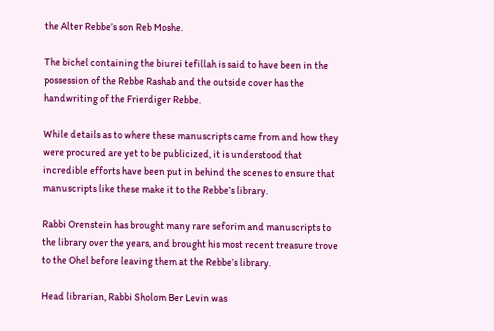the Alter Rebbe’s son Reb Moshe.

The bichel containing the biurei tefillah is said to have been in the possession of the Rebbe Rashab and the outside cover has the handwriting of the Frierdiger Rebbe.

While details as to where these manuscripts came from and how they were procured are yet to be publicized, it is understood that incredible efforts have been put in behind the scenes to ensure that manuscripts like these make it to the Rebbe’s library.

Rabbi Orenstein has brought many rare seforim and manuscripts to the library over the years, and brought his most recent treasure trove to the Ohel before leaving them at the Rebbe’s library.

Head librarian, Rabbi Sholom Ber Levin was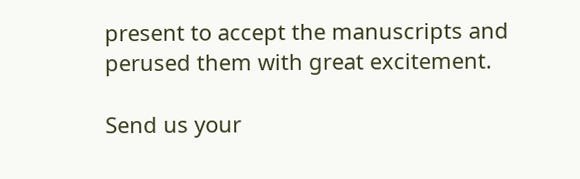present to accept the manuscripts and perused them with great excitement.

Send us your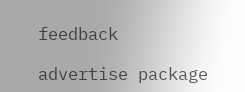feedback

advertise package